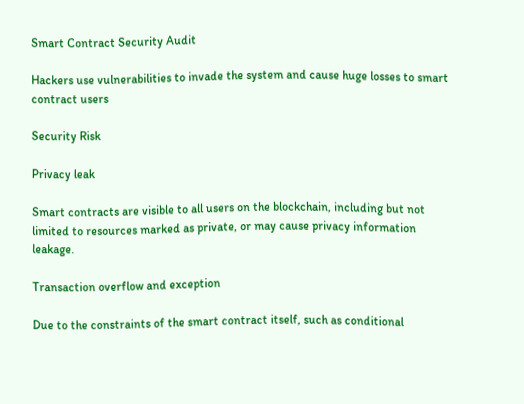Smart Contract Security Audit

Hackers use vulnerabilities to invade the system and cause huge losses to smart contract users

Security Risk

Privacy leak

Smart contracts are visible to all users on the blockchain, including but not limited to resources marked as private, or may cause privacy information leakage.

Transaction overflow and exception

Due to the constraints of the smart contract itself, such as conditional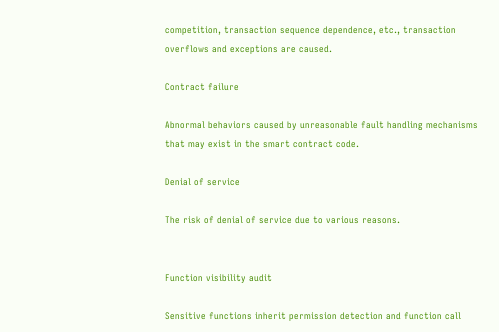competition, transaction sequence dependence, etc., transaction overflows and exceptions are caused.

Contract failure

Abnormal behaviors caused by unreasonable fault handling mechanisms that may exist in the smart contract code.

Denial of service

The risk of denial of service due to various reasons.


Function visibility audit

Sensitive functions inherit permission detection and function call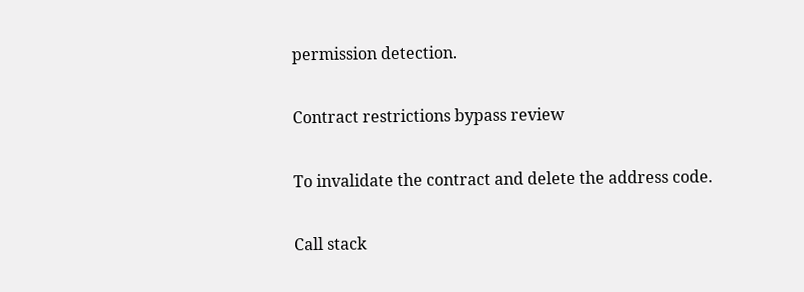permission detection.

Contract restrictions bypass review

To invalidate the contract and delete the address code.

Call stack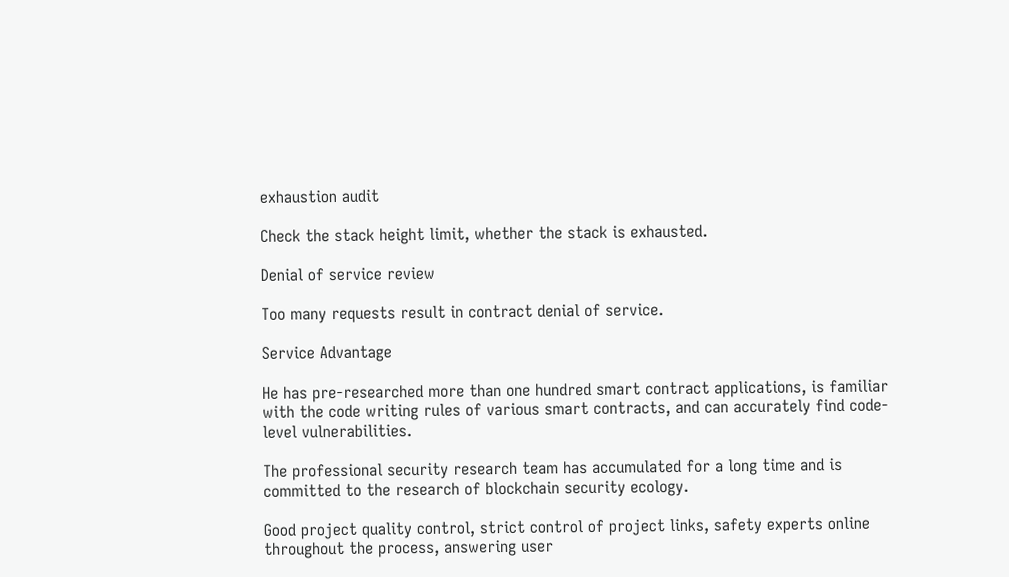exhaustion audit

Check the stack height limit, whether the stack is exhausted.

Denial of service review

Too many requests result in contract denial of service.

Service Advantage

He has pre-researched more than one hundred smart contract applications, is familiar with the code writing rules of various smart contracts, and can accurately find code-level vulnerabilities.

The professional security research team has accumulated for a long time and is committed to the research of blockchain security ecology.

Good project quality control, strict control of project links, safety experts online throughout the process, answering user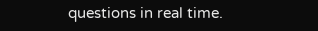questions in real time.